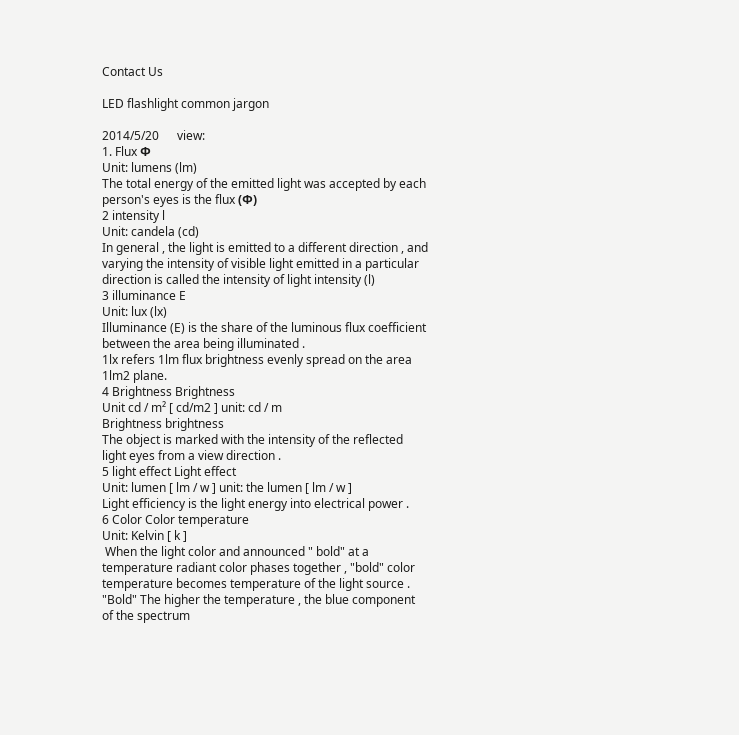Contact Us

LED flashlight common jargon

2014/5/20      view:
1. Flux Ф
Unit: lumens (lm)
The total energy of the emitted light was accepted by each person's eyes is the flux (Ф)
2 intensity l
Unit: candela (cd)
In general , the light is emitted to a different direction , and varying the intensity of visible light emitted in a particular direction is called the intensity of light intensity (l)
3 illuminance E
Unit: lux (lx)
Illuminance (E) is the share of the luminous flux coefficient between the area being illuminated .
1lx refers 1lm flux brightness evenly spread on the area 1lm2 plane.
4 Brightness Brightness
Unit cd / m² [ cd/m2 ] unit: cd / m
Brightness brightness
The object is marked with the intensity of the reflected light eyes from a view direction .
5 light effect Light effect
Unit: lumen [ lm / w ] unit: the lumen [ lm / w ]
Light efficiency is the light energy into electrical power .
6 Color Color temperature
Unit: Kelvin [ k ]
 When the light color and announced " bold" at a temperature radiant color phases together , "bold" color temperature becomes temperature of the light source . "Bold" The higher the temperature , the blue component of the spectrum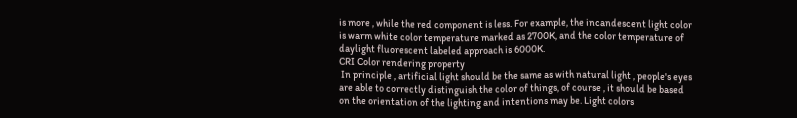is more , while the red component is less. For example, the incandescent light color is warm white color temperature marked as 2700K, and the color temperature of daylight fluorescent labeled approach is 6000K.
CRI Color rendering property
 In principle , artificial light should be the same as with natural light , people's eyes are able to correctly distinguish the color of things, of course , it should be based on the orientation of the lighting and intentions may be. Light colors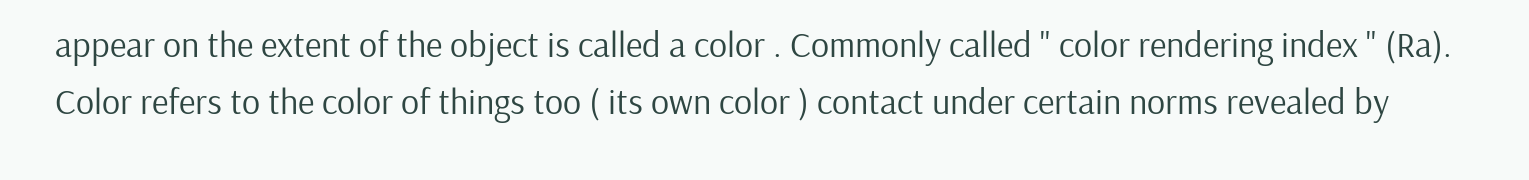appear on the extent of the object is called a color . Commonly called " color rendering index " (Ra).
Color refers to the color of things too ( its own color ) contact under certain norms revealed by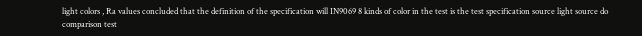light colors , Ra values concluded that the definition of the specification will IN9069 8 kinds of color in the test is the test specification source light source do comparison test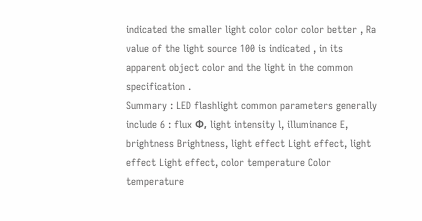indicated the smaller light color color color better , Ra value of the light source 100 is indicated , in its apparent object color and the light in the common specification .
Summary : LED flashlight common parameters generally include 6 : flux Ф, light intensity l, illuminance E, brightness Brightness, light effect Light effect, light effect Light effect, color temperature Color temperature